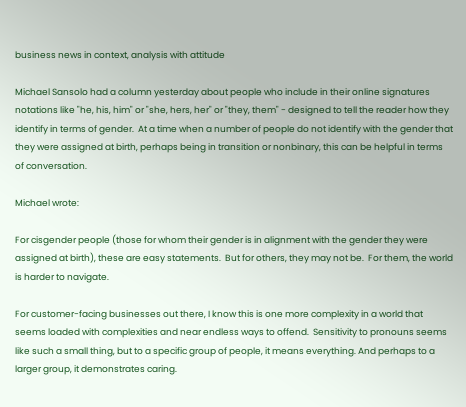business news in context, analysis with attitude

Michael Sansolo had a column yesterday about people who include in their online signatures notations like "he, his, him" or "she, hers, her" or "they, them" - designed to tell the reader how they identify in terms of gender.  At a time when a number of people do not identify with the gender that they were assigned at birth, perhaps being in transition or nonbinary, this can be helpful in terms of conversation.

Michael wrote:

For cisgender people (those for whom their gender is in alignment with the gender they were assigned at birth), these are easy statements.  But for others, they may not be.  For them, the world is harder to navigate.

For customer-facing businesses out there, I know this is one more complexity in a world that seems loaded with complexities and near endless ways to offend.  Sensitivity to pronouns seems like such a small thing, but to a specific group of people, it means everything. And perhaps to a larger group, it demonstrates caring.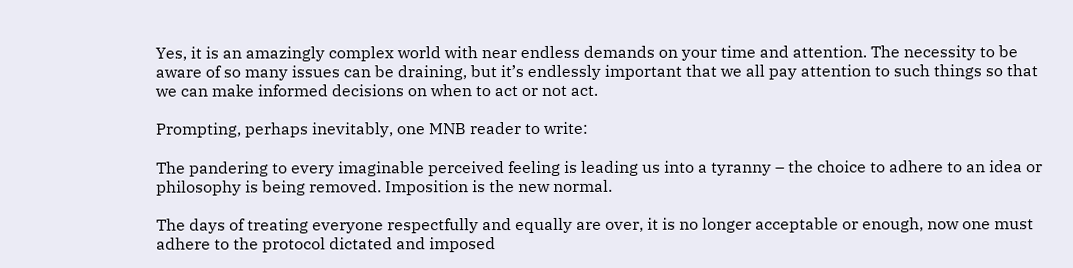Yes, it is an amazingly complex world with near endless demands on your time and attention. The necessity to be aware of so many issues can be draining, but it’s endlessly important that we all pay attention to such things so that we can make informed decisions on when to act or not act.

Prompting, perhaps inevitably, one MNB reader to write:

The pandering to every imaginable perceived feeling is leading us into a tyranny – the choice to adhere to an idea or philosophy is being removed. Imposition is the new normal.

The days of treating everyone respectfully and equally are over, it is no longer acceptable or enough, now one must adhere to the protocol dictated and imposed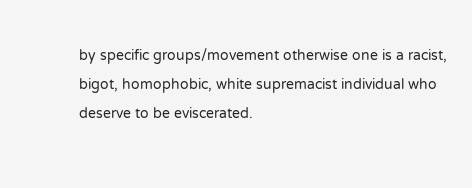by specific groups/movement otherwise one is a racist, bigot, homophobic, white supremacist individual who deserve to be eviscerated.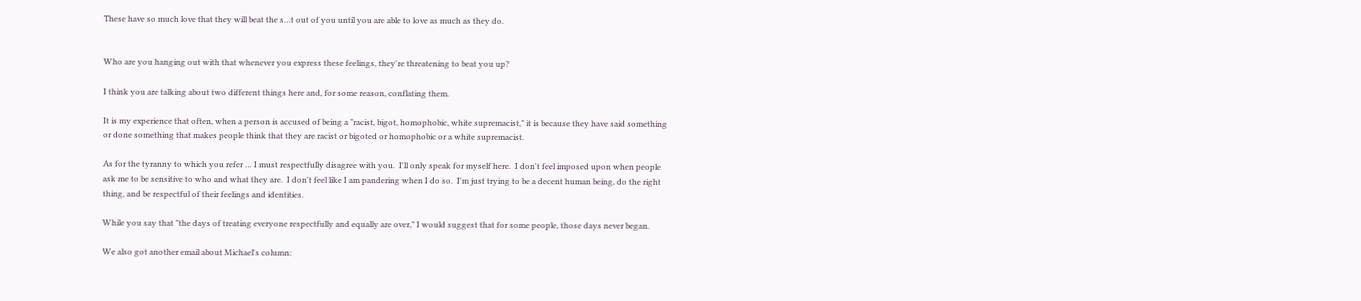These have so much love that they will beat the s…t out of you until you are able to love as much as they do.


Who are you hanging out with that whenever you express these feelings, they're threatening to beat you up?

I think you are talking about two different things here and, for some reason, conflating them.

It is my experience that often, when a person is accused of being a "racist, bigot, homophobic, white supremacist," it is because they have said something or done something that makes people think that they are racist or bigoted or homophobic or a white supremacist.

As for the tyranny to which you refer … I must respectfully disagree with you.  I'll only speak for myself here.  I don't feel imposed upon when people ask me to be sensitive to who and what they are.  I don't feel like I am pandering when I do so.  I'm just trying to be a decent human being, do the right thing, and be respectful of their feelings and identities.

While you say that "the days of treating everyone respectfully and equally are over," I would suggest that for some people, those days never began.

We also got another email about Michael's column: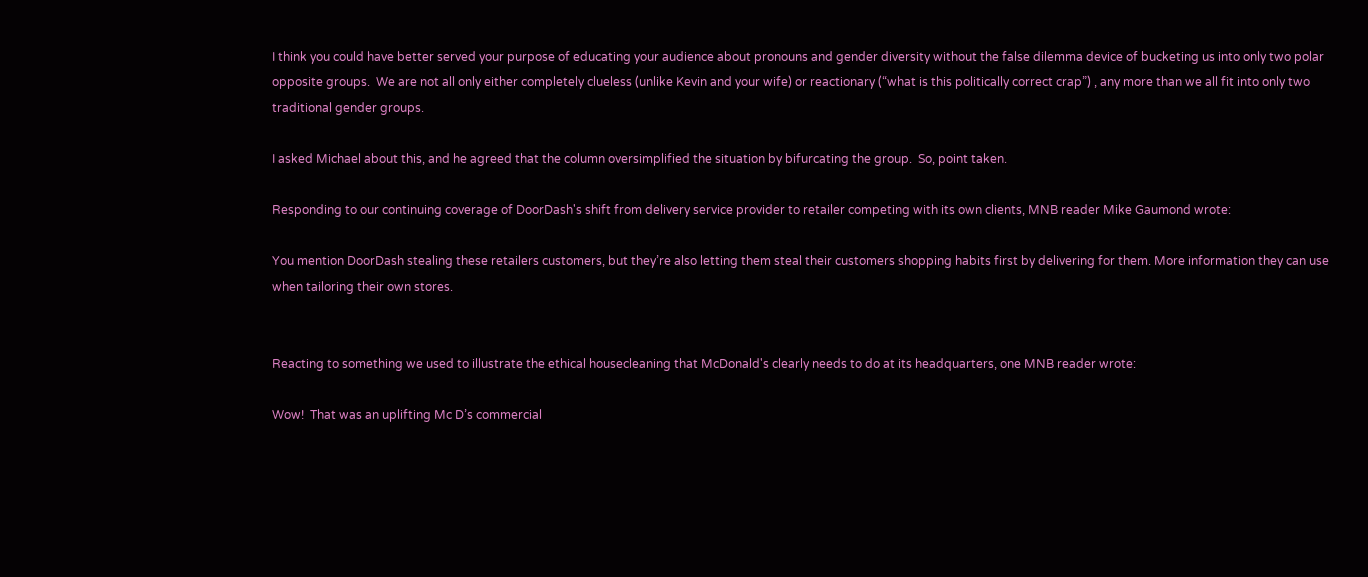I think you could have better served your purpose of educating your audience about pronouns and gender diversity without the false dilemma device of bucketing us into only two polar opposite groups.  We are not all only either completely clueless (unlike Kevin and your wife) or reactionary (“what is this politically correct crap”) , any more than we all fit into only two traditional gender groups.

I asked Michael about this, and he agreed that the column oversimplified the situation by bifurcating the group.  So, point taken.

Responding to our continuing coverage of DoorDash's shift from delivery service provider to retailer competing with its own clients, MNB reader Mike Gaumond wrote:

You mention DoorDash stealing these retailers customers, but they’re also letting them steal their customers shopping habits first by delivering for them. More information they can use when tailoring their own stores.


Reacting to something we used to illustrate the ethical housecleaning that McDonald's clearly needs to do at its headquarters, one MNB reader wrote:

Wow!  That was an uplifting Mc D’s commercial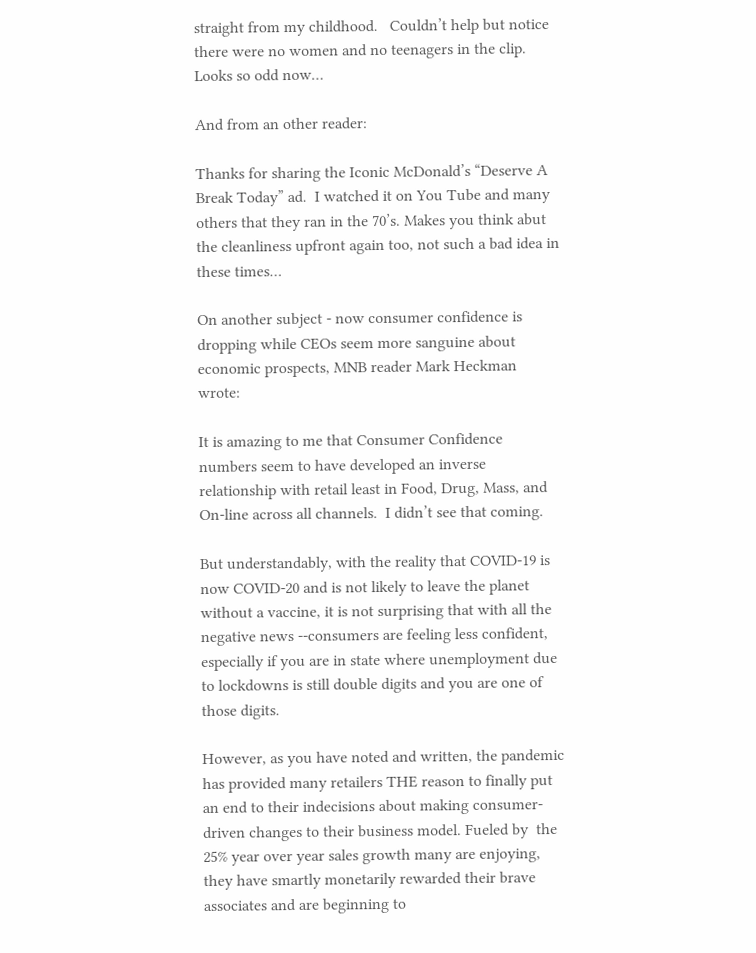straight from my childhood.   Couldn’t help but notice there were no women and no teenagers in the clip.  Looks so odd now…

And from an other reader:

Thanks for sharing the Iconic McDonald’s “Deserve A Break Today” ad.  I watched it on You Tube and many others that they ran in the 70’s. Makes you think abut the cleanliness upfront again too, not such a bad idea in these times…

On another subject - now consumer confidence is dropping while CEOs seem more sanguine about economic prospects, MNB reader Mark Heckman wrote:

It is amazing to me that Consumer Confidence numbers seem to have developed an inverse relationship with retail least in Food, Drug, Mass, and On-line across all channels.  I didn’t see that coming.

But understandably, with the reality that COVID-19 is now COVID-20 and is not likely to leave the planet without a vaccine, it is not surprising that with all the negative news --consumers are feeling less confident, especially if you are in state where unemployment due to lockdowns is still double digits and you are one of those digits.

However, as you have noted and written, the pandemic has provided many retailers THE reason to finally put an end to their indecisions about making consumer-driven changes to their business model. Fueled by  the 25% year over year sales growth many are enjoying, they have smartly monetarily rewarded their brave associates and are beginning to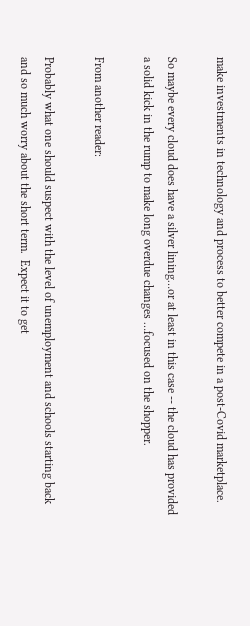make investments in technology and process to better compete in a post-Covid marketplace.

So maybe every cloud does have a silver lining…or at least in this case -- the cloud has provided a solid kick in the rump to make long overdue changes …focused on the shopper.

From another reader:

Probably what one should suspect with the level of unemployment and schools starting back and so much worry about the short term.  Expect it to get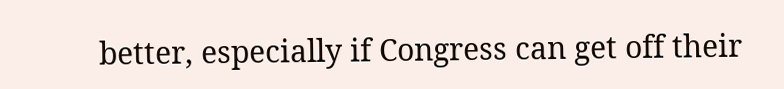better, especially if Congress can get off their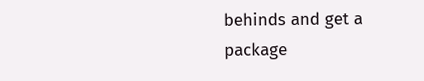behinds and get a package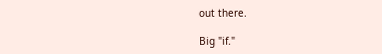out there.

Big "if."